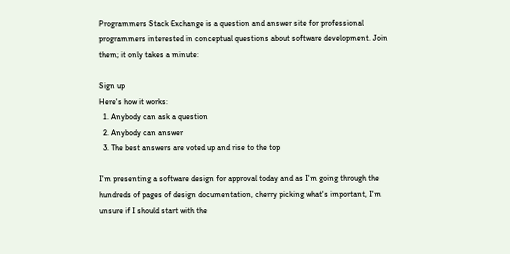Programmers Stack Exchange is a question and answer site for professional programmers interested in conceptual questions about software development. Join them; it only takes a minute:

Sign up
Here's how it works:
  1. Anybody can ask a question
  2. Anybody can answer
  3. The best answers are voted up and rise to the top

I'm presenting a software design for approval today and as I'm going through the hundreds of pages of design documentation, cherry picking what's important, I'm unsure if I should start with the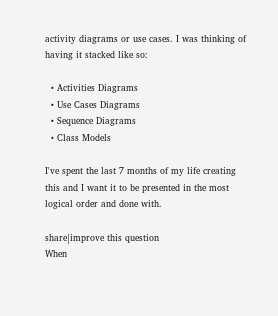activity diagrams or use cases. I was thinking of having it stacked like so:

  • Activities Diagrams
  • Use Cases Diagrams
  • Sequence Diagrams
  • Class Models

I've spent the last 7 months of my life creating this and I want it to be presented in the most logical order and done with.

share|improve this question
When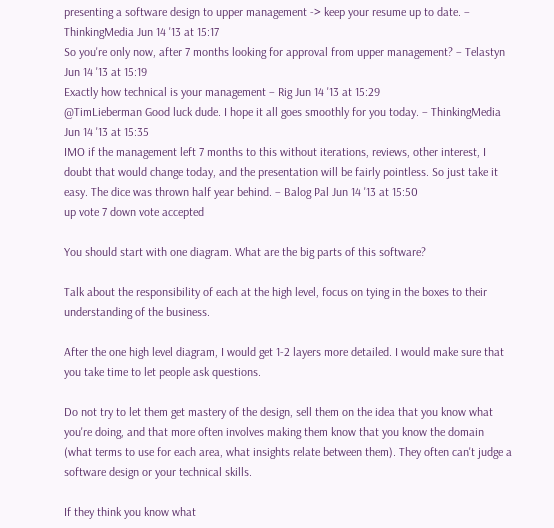presenting a software design to upper management -> keep your resume up to date. – ThinkingMedia Jun 14 '13 at 15:17
So you're only now, after 7 months looking for approval from upper management? – Telastyn Jun 14 '13 at 15:19
Exactly how technical is your management – Rig Jun 14 '13 at 15:29
@TimLieberman Good luck dude. I hope it all goes smoothly for you today. – ThinkingMedia Jun 14 '13 at 15:35
IMO if the management left 7 months to this without iterations, reviews, other interest, I doubt that would change today, and the presentation will be fairly pointless. So just take it easy. The dice was thrown half year behind. – Balog Pal Jun 14 '13 at 15:50
up vote 7 down vote accepted

You should start with one diagram. What are the big parts of this software?

Talk about the responsibility of each at the high level, focus on tying in the boxes to their understanding of the business.

After the one high level diagram, I would get 1-2 layers more detailed. I would make sure that you take time to let people ask questions.

Do not try to let them get mastery of the design, sell them on the idea that you know what you're doing, and that more often involves making them know that you know the domain (what terms to use for each area, what insights relate between them). They often can't judge a software design or your technical skills.

If they think you know what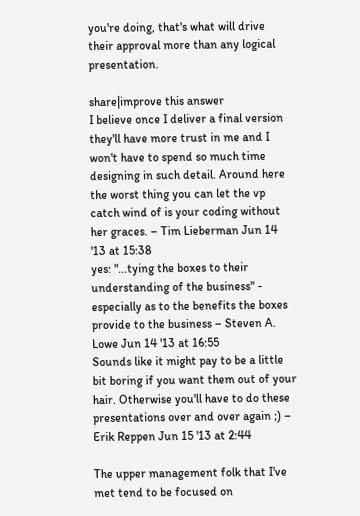you're doing, that's what will drive their approval more than any logical presentation.

share|improve this answer
I believe once I deliver a final version they'll have more trust in me and I won't have to spend so much time designing in such detail. Around here the worst thing you can let the vp catch wind of is your coding without her graces. – Tim Lieberman Jun 14 '13 at 15:38
yes: "...tying the boxes to their understanding of the business" - especially as to the benefits the boxes provide to the business – Steven A. Lowe Jun 14 '13 at 16:55
Sounds like it might pay to be a little bit boring if you want them out of your hair. Otherwise you'll have to do these presentations over and over again ;) – Erik Reppen Jun 15 '13 at 2:44

The upper management folk that I've met tend to be focused on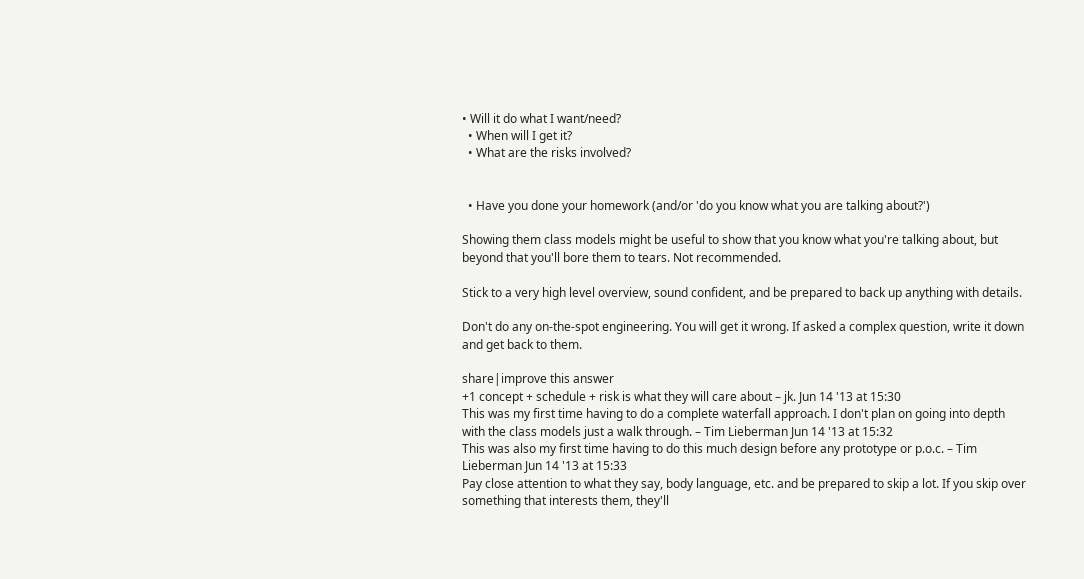• Will it do what I want/need?
  • When will I get it?
  • What are the risks involved?


  • Have you done your homework (and/or 'do you know what you are talking about?')

Showing them class models might be useful to show that you know what you're talking about, but beyond that you'll bore them to tears. Not recommended.

Stick to a very high level overview, sound confident, and be prepared to back up anything with details.

Don't do any on-the-spot engineering. You will get it wrong. If asked a complex question, write it down and get back to them.

share|improve this answer
+1 concept + schedule + risk is what they will care about – jk. Jun 14 '13 at 15:30
This was my first time having to do a complete waterfall approach. I don't plan on going into depth with the class models just a walk through. – Tim Lieberman Jun 14 '13 at 15:32
This was also my first time having to do this much design before any prototype or p.o.c. – Tim Lieberman Jun 14 '13 at 15:33
Pay close attention to what they say, body language, etc. and be prepared to skip a lot. If you skip over something that interests them, they'll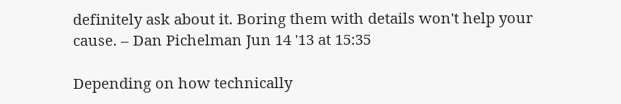definitely ask about it. Boring them with details won't help your cause. – Dan Pichelman Jun 14 '13 at 15:35

Depending on how technically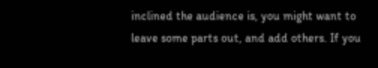inclined the audience is, you might want to leave some parts out, and add others. If you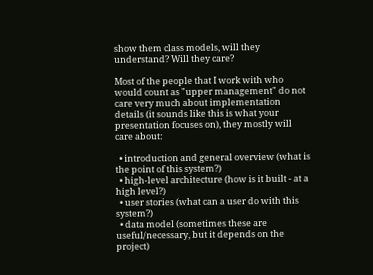show them class models, will they understand? Will they care?

Most of the people that I work with who would count as "upper management" do not care very much about implementation details (it sounds like this is what your presentation focuses on), they mostly will care about:

  • introduction and general overview (what is the point of this system?)
  • high-level architecture (how is it built - at a high level?)
  • user stories (what can a user do with this system?)
  • data model (sometimes these are useful/necessary, but it depends on the project)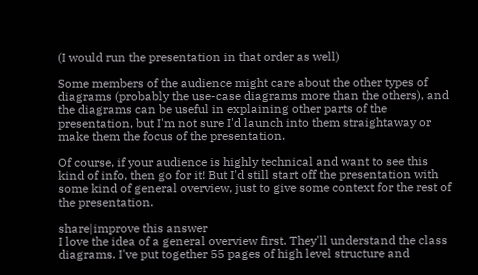(I would run the presentation in that order as well)

Some members of the audience might care about the other types of diagrams (probably the use-case diagrams more than the others), and the diagrams can be useful in explaining other parts of the presentation, but I'm not sure I'd launch into them straightaway or make them the focus of the presentation.

Of course, if your audience is highly technical and want to see this kind of info, then go for it! But I'd still start off the presentation with some kind of general overview, just to give some context for the rest of the presentation.

share|improve this answer
I love the idea of a general overview first. They'll understand the class diagrams. I've put together 55 pages of high level structure and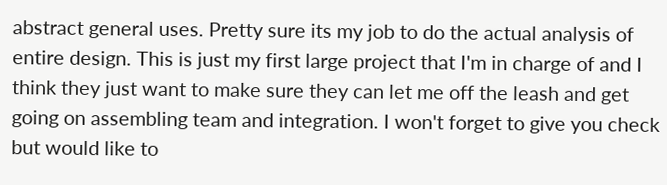abstract general uses. Pretty sure its my job to do the actual analysis of entire design. This is just my first large project that I'm in charge of and I think they just want to make sure they can let me off the leash and get going on assembling team and integration. I won't forget to give you check but would like to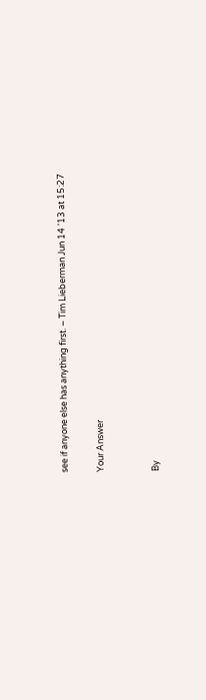see if anyone else has anything first. – Tim Lieberman Jun 14 '13 at 15:27

Your Answer


By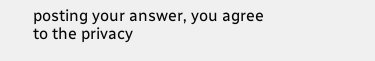posting your answer, you agree to the privacy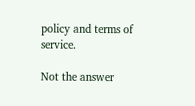policy and terms of service.

Not the answer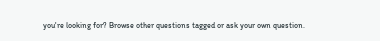you're looking for? Browse other questions tagged or ask your own question.